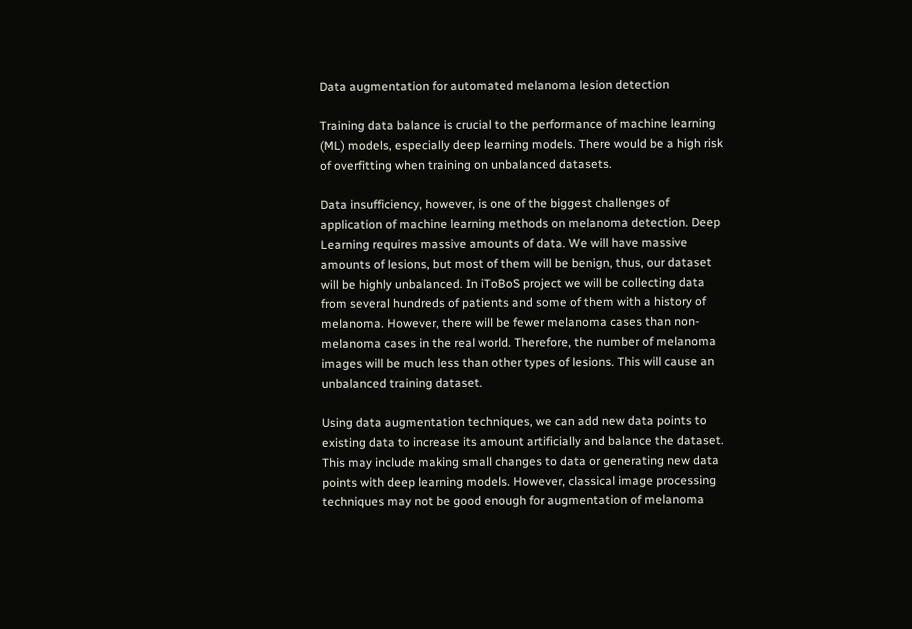Data augmentation for automated melanoma lesion detection

Training data balance is crucial to the performance of machine learning (ML) models, especially deep learning models. There would be a high risk of overfitting when training on unbalanced datasets.

Data insufficiency, however, is one of the biggest challenges of application of machine learning methods on melanoma detection. Deep Learning requires massive amounts of data. We will have massive amounts of lesions, but most of them will be benign, thus, our dataset will be highly unbalanced. In iToBoS project we will be collecting data from several hundreds of patients and some of them with a history of melanoma. However, there will be fewer melanoma cases than non-melanoma cases in the real world. Therefore, the number of melanoma images will be much less than other types of lesions. This will cause an unbalanced training dataset.

Using data augmentation techniques, we can add new data points to existing data to increase its amount artificially and balance the dataset. This may include making small changes to data or generating new data points with deep learning models. However, classical image processing techniques may not be good enough for augmentation of melanoma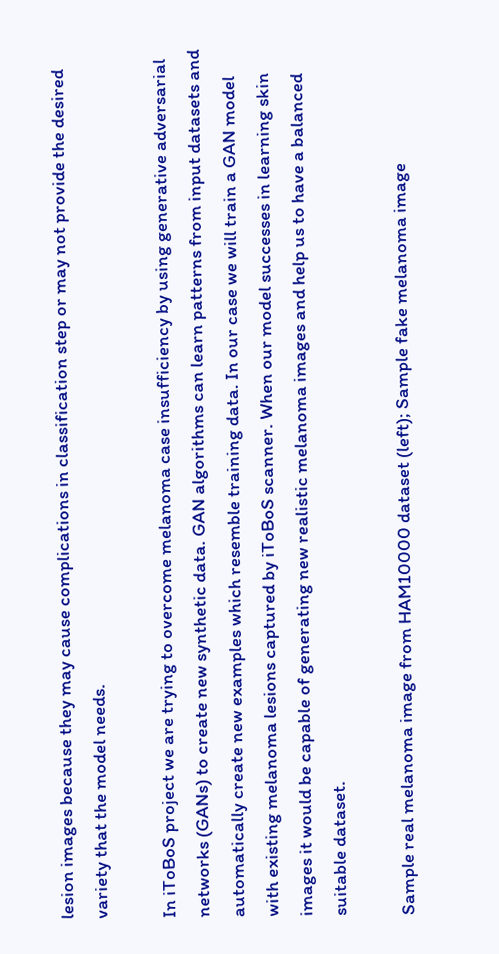lesion images because they may cause complications in classification step or may not provide the desired variety that the model needs.

In iToBoS project we are trying to overcome melanoma case insufficiency by using generative adversarial networks (GANs) to create new synthetic data. GAN algorithms can learn patterns from input datasets and automatically create new examples which resemble training data. In our case we will train a GAN model with existing melanoma lesions captured by iToBoS scanner. When our model successes in learning skin images it would be capable of generating new realistic melanoma images and help us to have a balanced suitable dataset.

Sample real melanoma image from HAM10000 dataset (left); Sample fake melanoma image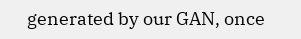generated by our GAN, once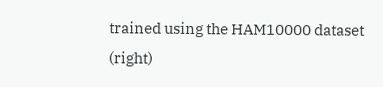trained using the HAM10000 dataset (right)